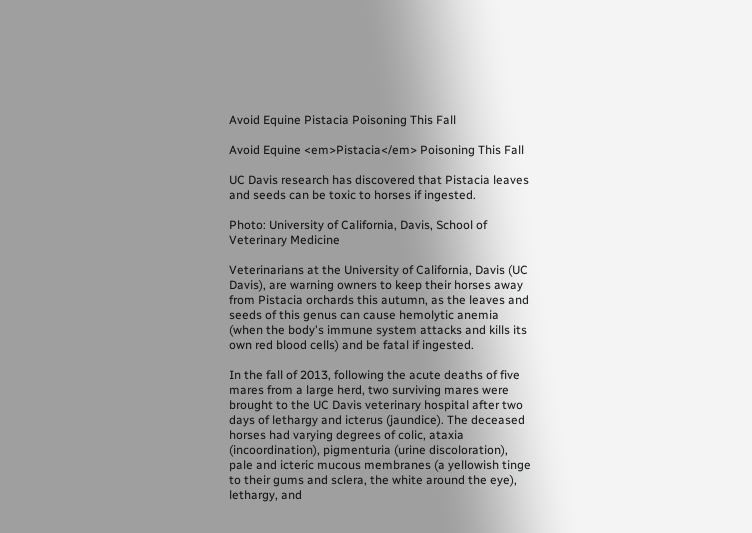Avoid Equine Pistacia Poisoning This Fall

Avoid Equine <em>Pistacia</em> Poisoning This Fall

UC Davis research has discovered that Pistacia leaves and seeds can be toxic to horses if ingested.

Photo: University of California, Davis, School of Veterinary Medicine

Veterinarians at the University of California, Davis (UC Davis), are warning owners to keep their horses away from Pistacia orchards this autumn, as the leaves and seeds of this genus can cause hemolytic anemia (when the body's immune system attacks and kills its own red blood cells) and be fatal if ingested.

In the fall of 2013, following the acute deaths of five mares from a large herd, two surviving mares were brought to the UC Davis veterinary hospital after two days of lethargy and icterus (jaundice). The deceased horses had varying degrees of colic, ataxia (incoordination), pigmenturia (urine discoloration), pale and icteric mucous membranes (a yellowish tinge to their gums and sclera, the white around the eye), lethargy, and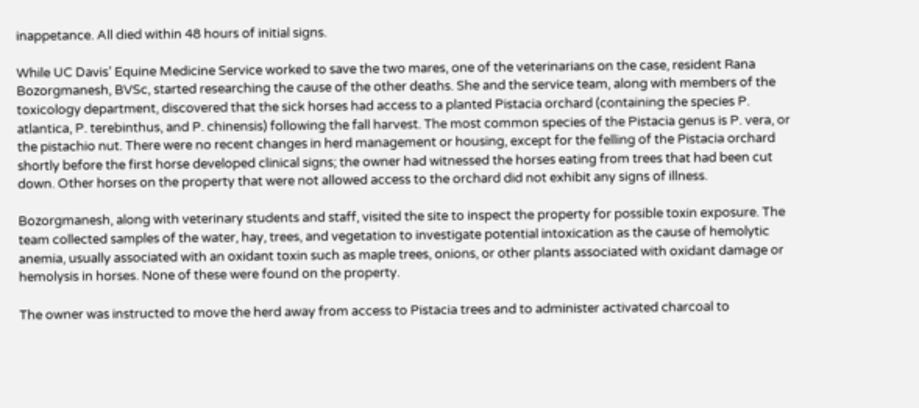inappetance. All died within 48 hours of initial signs.

While UC Davis’ Equine Medicine Service worked to save the two mares, one of the veterinarians on the case, resident Rana Bozorgmanesh, BVSc, started researching the cause of the other deaths. She and the service team, along with members of the toxicology department, discovered that the sick horses had access to a planted Pistacia orchard (containing the species P. atlantica, P. terebinthus, and P. chinensis) following the fall harvest. The most common species of the Pistacia genus is P. vera, or the pistachio nut. There were no recent changes in herd management or housing, except for the felling of the Pistacia orchard shortly before the first horse developed clinical signs; the owner had witnessed the horses eating from trees that had been cut down. Other horses on the property that were not allowed access to the orchard did not exhibit any signs of illness.

Bozorgmanesh, along with veterinary students and staff, visited the site to inspect the property for possible toxin exposure. The team collected samples of the water, hay, trees, and vegetation to investigate potential intoxication as the cause of hemolytic anemia, usually associated with an oxidant toxin such as maple trees, onions, or other plants associated with oxidant damage or hemolysis in horses. None of these were found on the property.

The owner was instructed to move the herd away from access to Pistacia trees and to administer activated charcoal to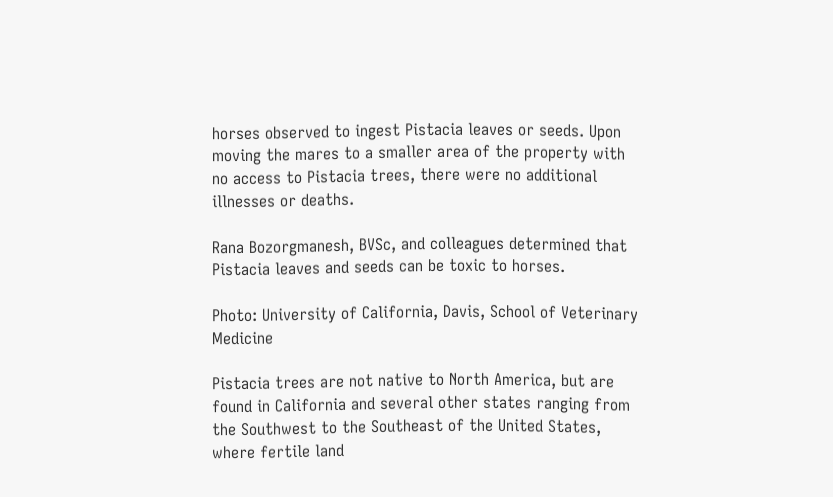horses observed to ingest Pistacia leaves or seeds. Upon moving the mares to a smaller area of the property with no access to Pistacia trees, there were no additional illnesses or deaths.

Rana Bozorgmanesh, BVSc, and colleagues determined that Pistacia leaves and seeds can be toxic to horses.

Photo: University of California, Davis, School of Veterinary Medicine

Pistacia trees are not native to North America, but are found in California and several other states ranging from the Southwest to the Southeast of the United States, where fertile land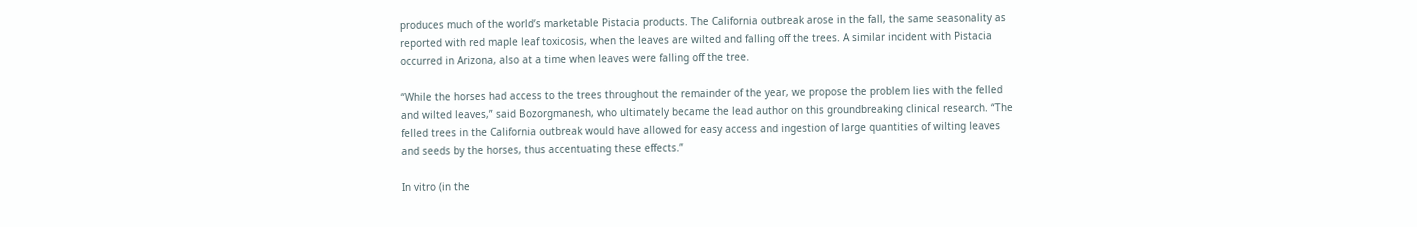produces much of the world’s marketable Pistacia products. The California outbreak arose in the fall, the same seasonality as reported with red maple leaf toxicosis, when the leaves are wilted and falling off the trees. A similar incident with Pistacia occurred in Arizona, also at a time when leaves were falling off the tree.

“While the horses had access to the trees throughout the remainder of the year, we propose the problem lies with the felled and wilted leaves,” said Bozorgmanesh, who ultimately became the lead author on this groundbreaking clinical research. “The felled trees in the California outbreak would have allowed for easy access and ingestion of large quantities of wilting leaves and seeds by the horses, thus accentuating these effects.”

In vitro (in the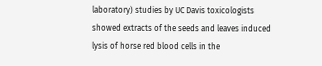laboratory) studies by UC Davis toxicologists showed extracts of the seeds and leaves induced lysis of horse red blood cells in the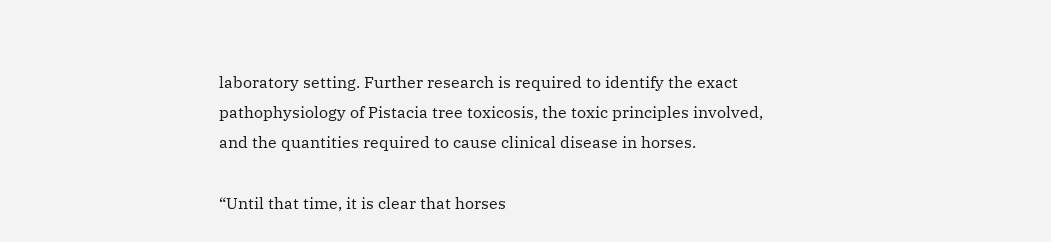laboratory setting. Further research is required to identify the exact pathophysiology of Pistacia tree toxicosis, the toxic principles involved, and the quantities required to cause clinical disease in horses.

“Until that time, it is clear that horses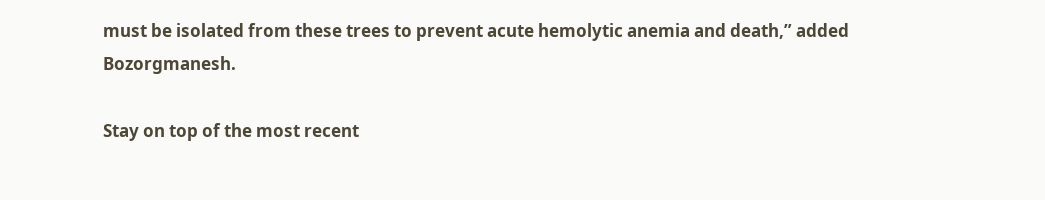must be isolated from these trees to prevent acute hemolytic anemia and death,” added Bozorgmanesh.

Stay on top of the most recent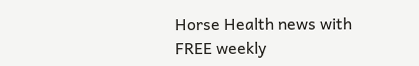Horse Health news with FREE weekly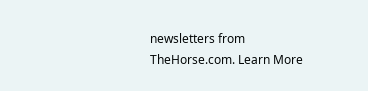newsletters from TheHorse.com. Learn More